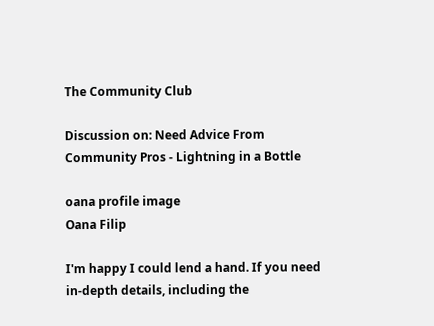The Community Club

Discussion on: Need Advice From Community Pros - Lightning in a Bottle

oana profile image
Oana Filip

I'm happy I could lend a hand. If you need in-depth details, including the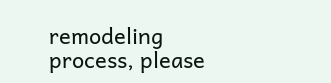remodeling process, please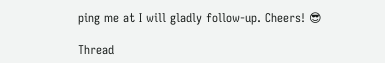ping me at I will gladly follow-up. Cheers! 😎

Thread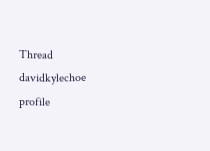Thread
davidkylechoe profile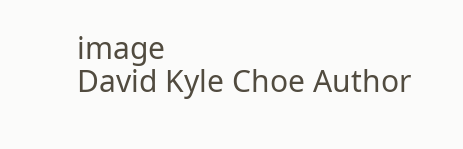image
David Kyle Choe Author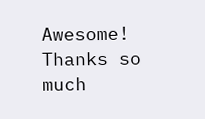Awesome! Thanks so much